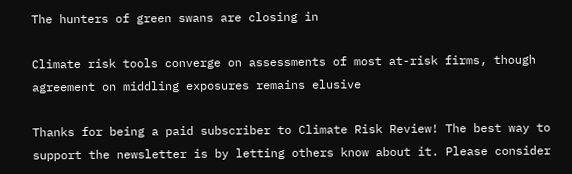The hunters of green swans are closing in

Climate risk tools converge on assessments of most at-risk firms, though agreement on middling exposures remains elusive

Thanks for being a paid subscriber to Climate Risk Review! The best way to support the newsletter is by letting others know about it. Please consider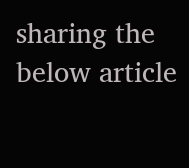sharing the below article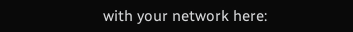with your network here: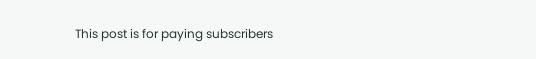This post is for paying subscribers